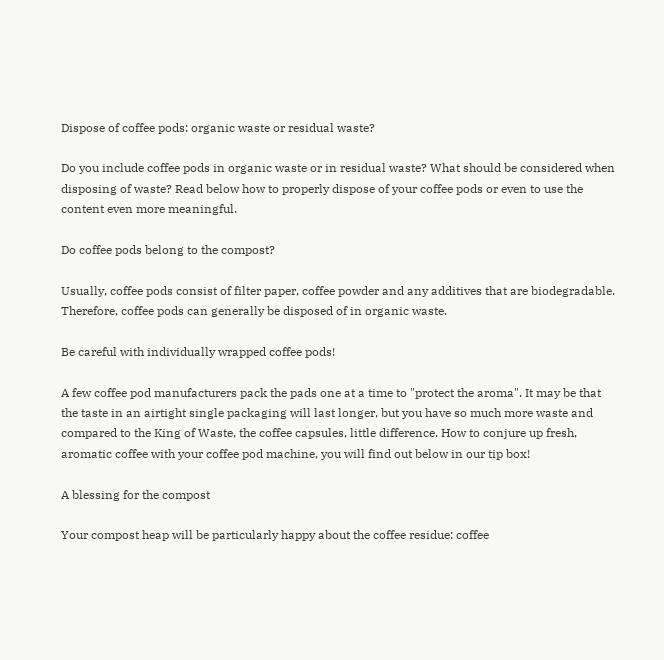Dispose of coffee pods: organic waste or residual waste?

Do you include coffee pods in organic waste or in residual waste? What should be considered when disposing of waste? Read below how to properly dispose of your coffee pods or even to use the content even more meaningful.

Do coffee pods belong to the compost?

Usually, coffee pods consist of filter paper, coffee powder and any additives that are biodegradable. Therefore, coffee pods can generally be disposed of in organic waste.

Be careful with individually wrapped coffee pods!

A few coffee pod manufacturers pack the pads one at a time to "protect the aroma". It may be that the taste in an airtight single packaging will last longer, but you have so much more waste and compared to the King of Waste, the coffee capsules, little difference. How to conjure up fresh, aromatic coffee with your coffee pod machine, you will find out below in our tip box!

A blessing for the compost

Your compost heap will be particularly happy about the coffee residue: coffee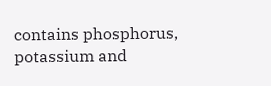contains phosphorus, potassium and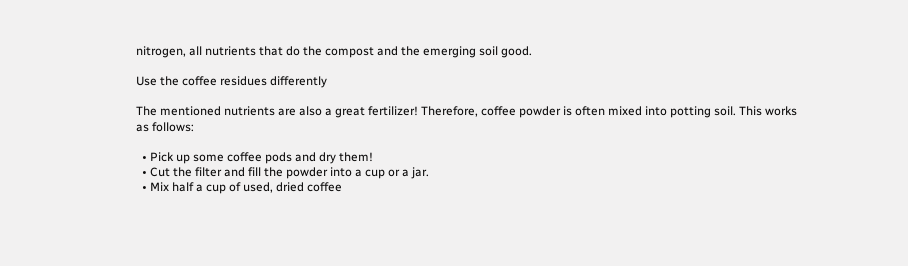nitrogen, all nutrients that do the compost and the emerging soil good.

Use the coffee residues differently

The mentioned nutrients are also a great fertilizer! Therefore, coffee powder is often mixed into potting soil. This works as follows:

  • Pick up some coffee pods and dry them!
  • Cut the filter and fill the powder into a cup or a jar.
  • Mix half a cup of used, dried coffee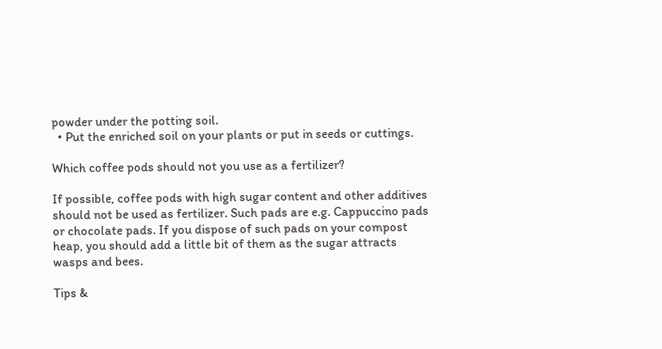powder under the potting soil.
  • Put the enriched soil on your plants or put in seeds or cuttings.

Which coffee pods should not you use as a fertilizer?

If possible, coffee pods with high sugar content and other additives should not be used as fertilizer. Such pads are e.g. Cappuccino pads or chocolate pads. If you dispose of such pads on your compost heap, you should add a little bit of them as the sugar attracts wasps and bees.

Tips &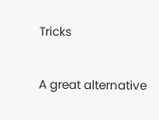Tricks

A great alternative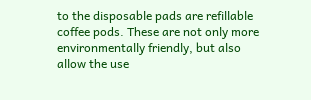to the disposable pads are refillable coffee pods. These are not only more environmentally friendly, but also allow the use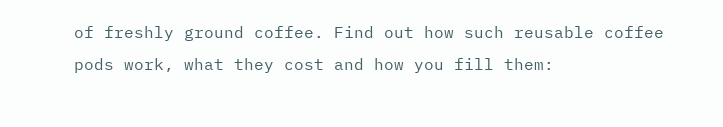of freshly ground coffee. Find out how such reusable coffee pods work, what they cost and how you fill them: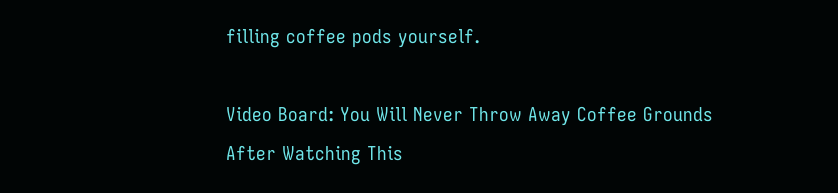filling coffee pods yourself.

Video Board: You Will Never Throw Away Coffee Grounds After Watching This